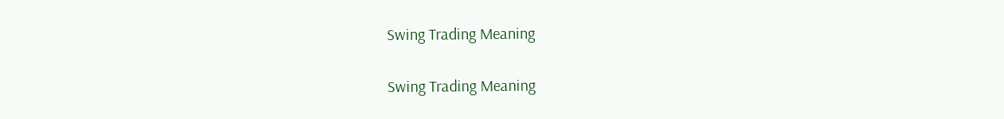Swing Trading Meaning

Swing Trading Meaning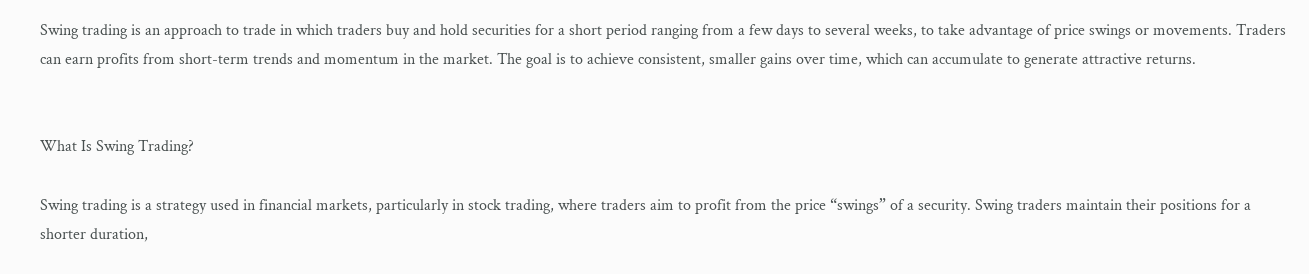Swing trading is an approach to trade in which traders buy and hold securities for a short period ranging from a few days to several weeks, to take advantage of price swings or movements. Traders can earn profits from short-term trends and momentum in the market. The goal is to achieve consistent, smaller gains over time, which can accumulate to generate attractive returns.


What Is Swing Trading?

Swing trading is a strategy used in financial markets, particularly in stock trading, where traders aim to profit from the price “swings” of a security. Swing traders maintain their positions for a shorter duration,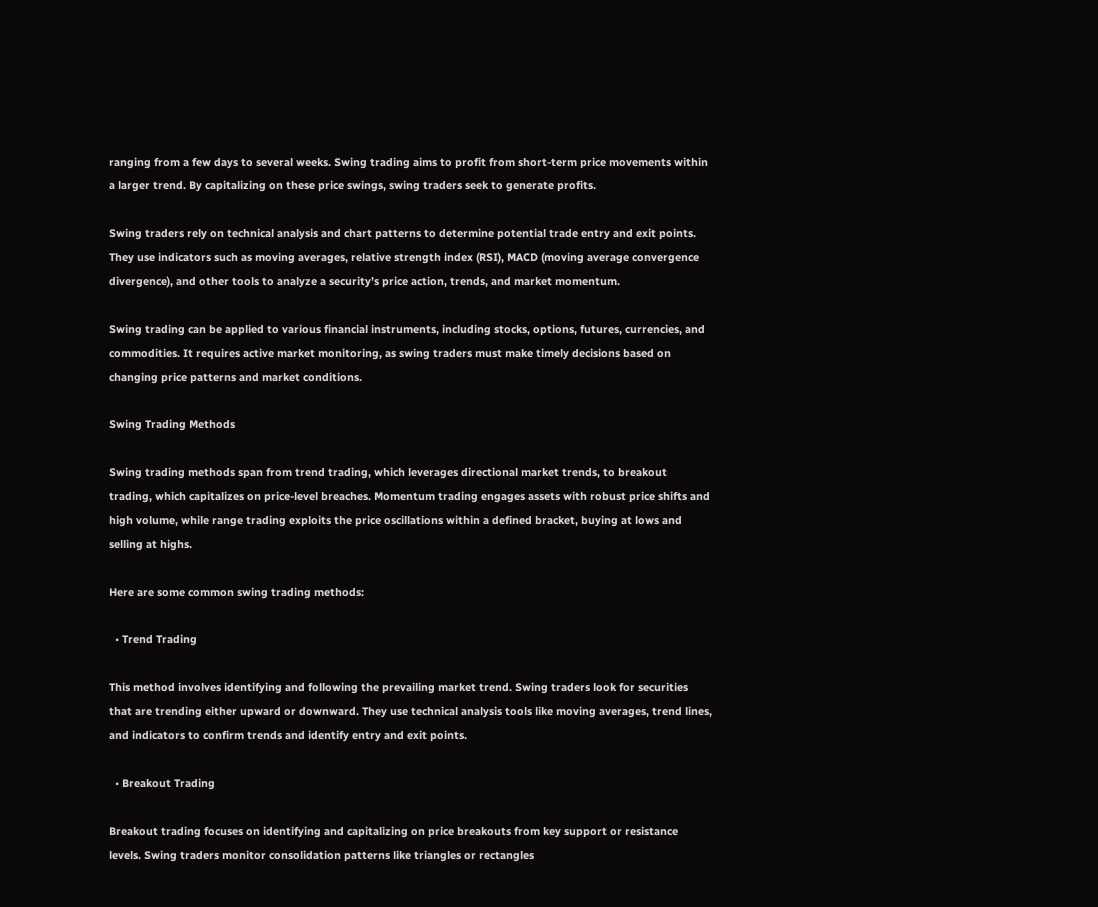ranging from a few days to several weeks. Swing trading aims to profit from short-term price movements within a larger trend. By capitalizing on these price swings, swing traders seek to generate profits.

Swing traders rely on technical analysis and chart patterns to determine potential trade entry and exit points. They use indicators such as moving averages, relative strength index (RSI), MACD (moving average convergence divergence), and other tools to analyze a security’s price action, trends, and market momentum.

Swing trading can be applied to various financial instruments, including stocks, options, futures, currencies, and commodities. It requires active market monitoring, as swing traders must make timely decisions based on changing price patterns and market conditions.

Swing Trading Methods

Swing trading methods span from trend trading, which leverages directional market trends, to breakout trading, which capitalizes on price-level breaches. Momentum trading engages assets with robust price shifts and high volume, while range trading exploits the price oscillations within a defined bracket, buying at lows and selling at highs.

Here are some common swing trading methods:

  • Trend Trading

This method involves identifying and following the prevailing market trend. Swing traders look for securities that are trending either upward or downward. They use technical analysis tools like moving averages, trend lines, and indicators to confirm trends and identify entry and exit points.

  • Breakout Trading

Breakout trading focuses on identifying and capitalizing on price breakouts from key support or resistance levels. Swing traders monitor consolidation patterns like triangles or rectangles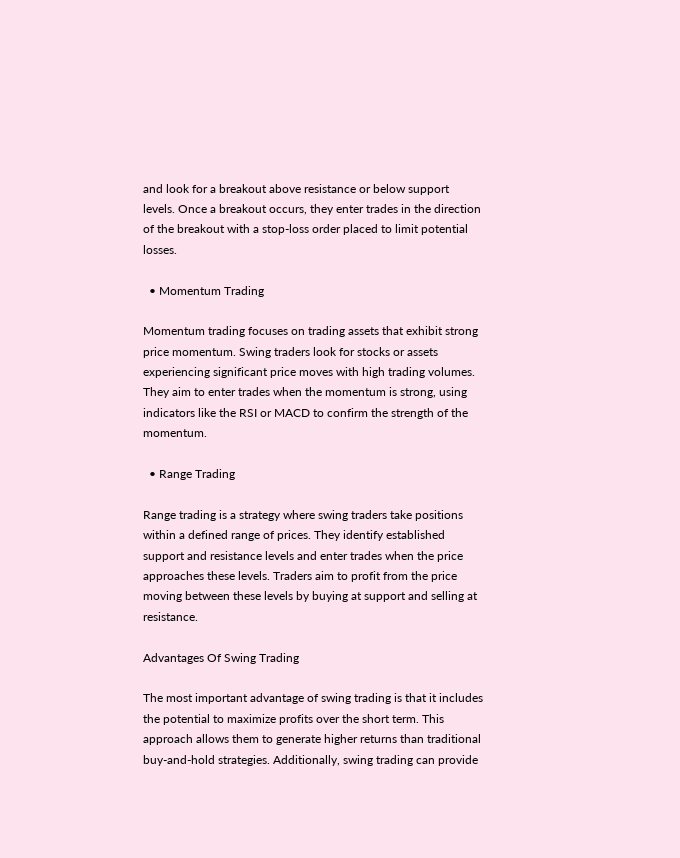and look for a breakout above resistance or below support levels. Once a breakout occurs, they enter trades in the direction of the breakout with a stop-loss order placed to limit potential losses.

  • Momentum Trading

Momentum trading focuses on trading assets that exhibit strong price momentum. Swing traders look for stocks or assets experiencing significant price moves with high trading volumes. They aim to enter trades when the momentum is strong, using indicators like the RSI or MACD to confirm the strength of the momentum.

  • Range Trading

Range trading is a strategy where swing traders take positions within a defined range of prices. They identify established support and resistance levels and enter trades when the price approaches these levels. Traders aim to profit from the price moving between these levels by buying at support and selling at resistance.

Advantages Of Swing Trading

The most important advantage of swing trading is that it includes the potential to maximize profits over the short term. This approach allows them to generate higher returns than traditional buy-and-hold strategies. Additionally, swing trading can provide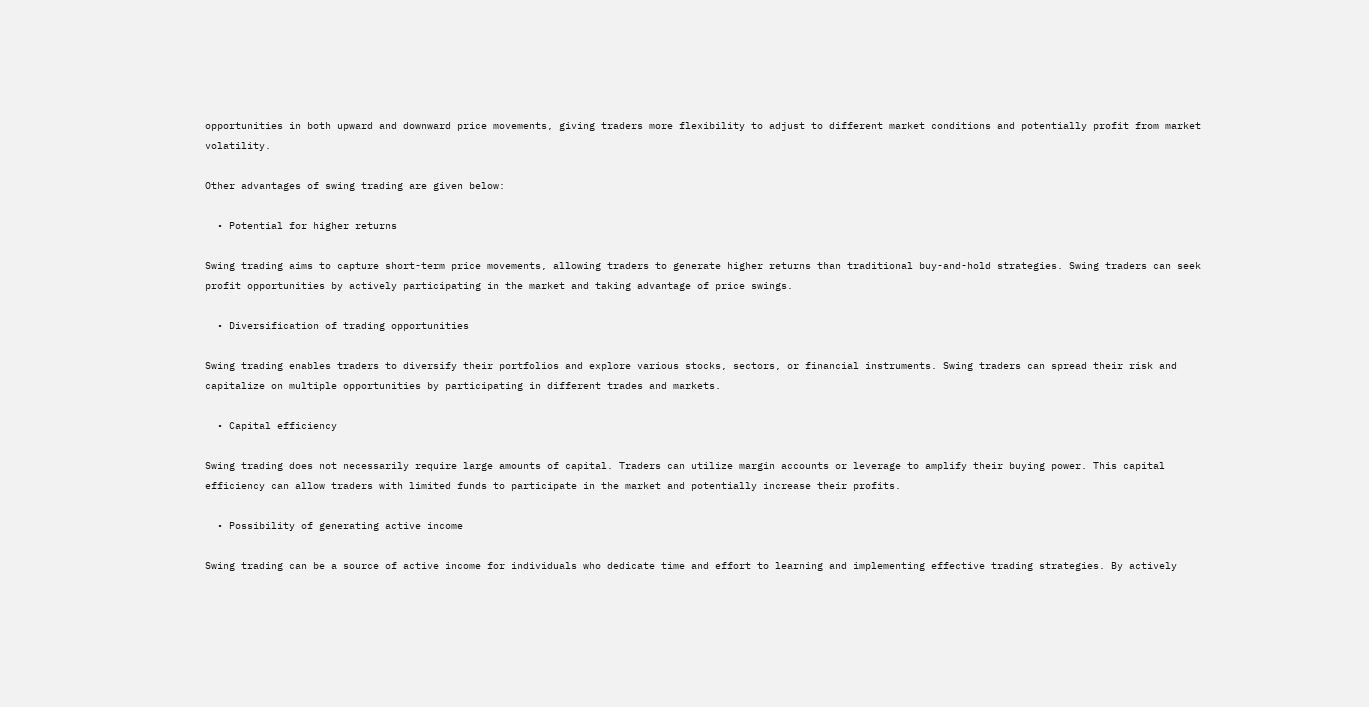opportunities in both upward and downward price movements, giving traders more flexibility to adjust to different market conditions and potentially profit from market volatility.

Other advantages of swing trading are given below:

  • Potential for higher returns

Swing trading aims to capture short-term price movements, allowing traders to generate higher returns than traditional buy-and-hold strategies. Swing traders can seek profit opportunities by actively participating in the market and taking advantage of price swings.

  • Diversification of trading opportunities

Swing trading enables traders to diversify their portfolios and explore various stocks, sectors, or financial instruments. Swing traders can spread their risk and capitalize on multiple opportunities by participating in different trades and markets.

  • Capital efficiency

Swing trading does not necessarily require large amounts of capital. Traders can utilize margin accounts or leverage to amplify their buying power. This capital efficiency can allow traders with limited funds to participate in the market and potentially increase their profits.

  • Possibility of generating active income

Swing trading can be a source of active income for individuals who dedicate time and effort to learning and implementing effective trading strategies. By actively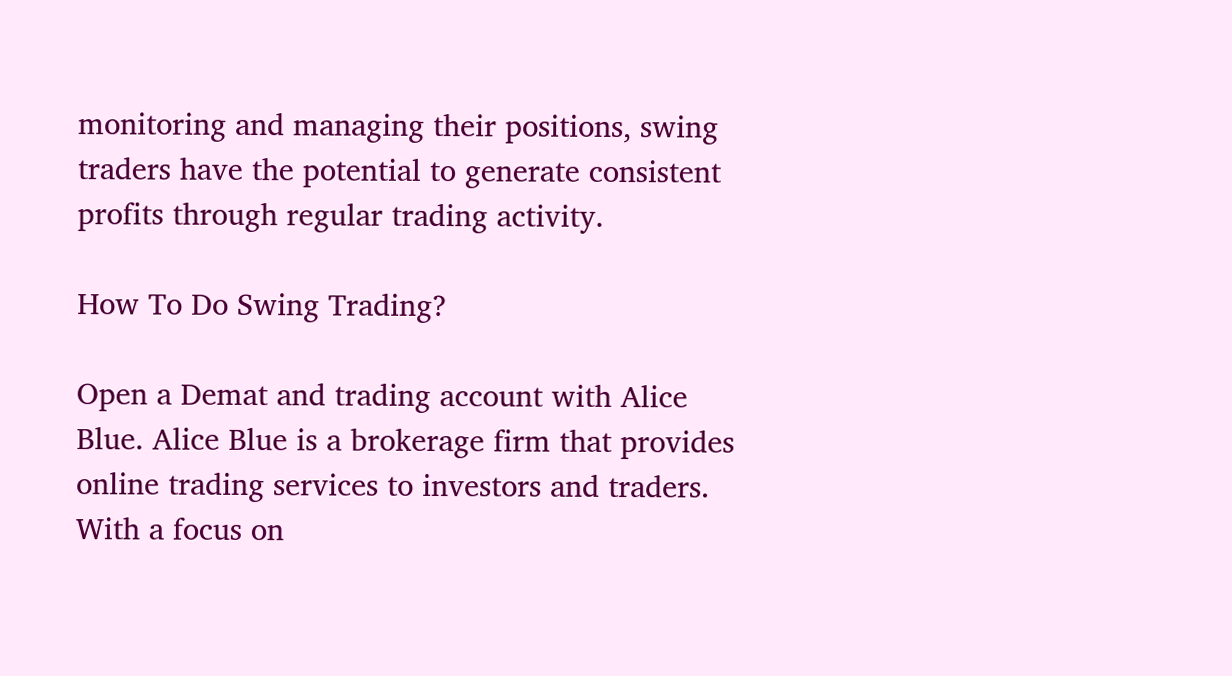monitoring and managing their positions, swing traders have the potential to generate consistent profits through regular trading activity.

How To Do Swing Trading?

Open a Demat and trading account with Alice Blue. Alice Blue is a brokerage firm that provides online trading services to investors and traders. With a focus on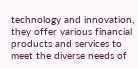technology and innovation, they offer various financial products and services to meet the diverse needs of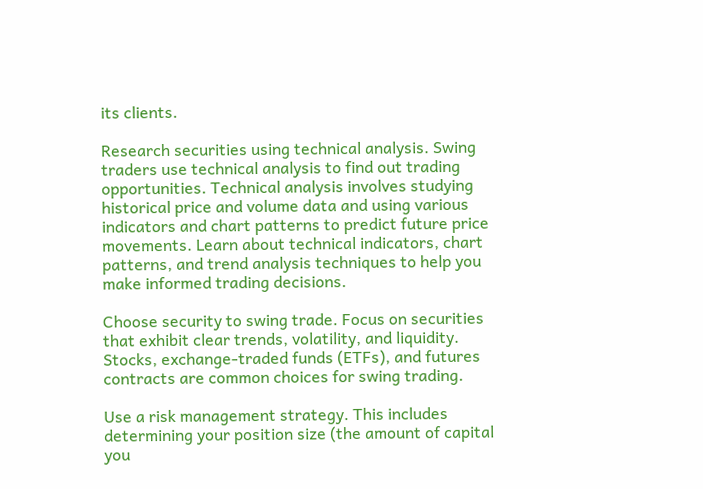its clients.

Research securities using technical analysis. Swing traders use technical analysis to find out trading opportunities. Technical analysis involves studying historical price and volume data and using various indicators and chart patterns to predict future price movements. Learn about technical indicators, chart patterns, and trend analysis techniques to help you make informed trading decisions.

Choose security to swing trade. Focus on securities that exhibit clear trends, volatility, and liquidity. Stocks, exchange-traded funds (ETFs), and futures contracts are common choices for swing trading.

Use a risk management strategy. This includes determining your position size (the amount of capital you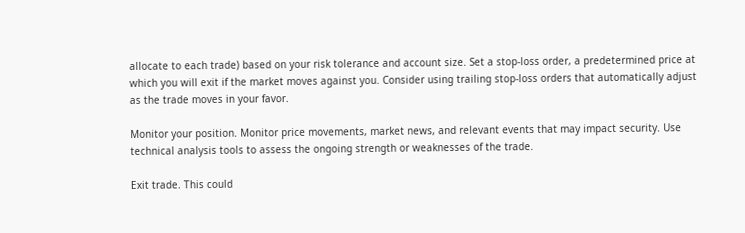allocate to each trade) based on your risk tolerance and account size. Set a stop-loss order, a predetermined price at which you will exit if the market moves against you. Consider using trailing stop-loss orders that automatically adjust as the trade moves in your favor.

Monitor your position. Monitor price movements, market news, and relevant events that may impact security. Use technical analysis tools to assess the ongoing strength or weaknesses of the trade.

Exit trade. This could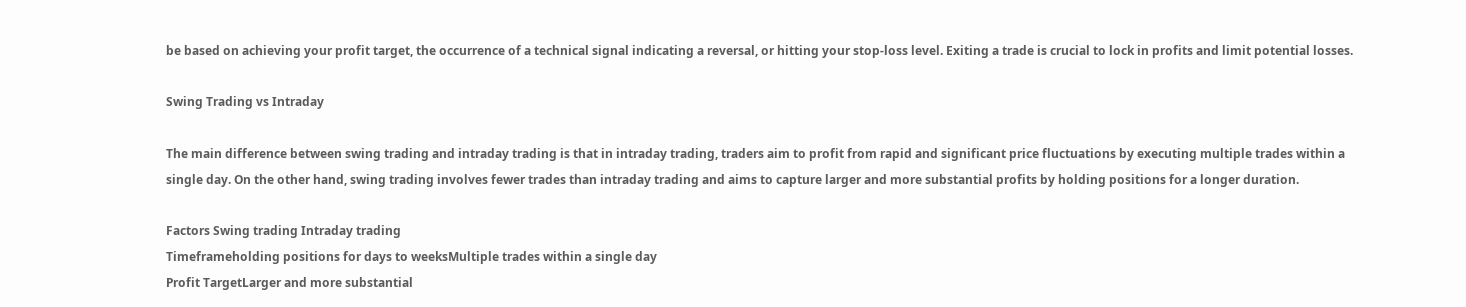be based on achieving your profit target, the occurrence of a technical signal indicating a reversal, or hitting your stop-loss level. Exiting a trade is crucial to lock in profits and limit potential losses.

Swing Trading vs Intraday

The main difference between swing trading and intraday trading is that in intraday trading, traders aim to profit from rapid and significant price fluctuations by executing multiple trades within a single day. On the other hand, swing trading involves fewer trades than intraday trading and aims to capture larger and more substantial profits by holding positions for a longer duration.

Factors Swing trading Intraday trading
Timeframeholding positions for days to weeksMultiple trades within a single day
Profit TargetLarger and more substantial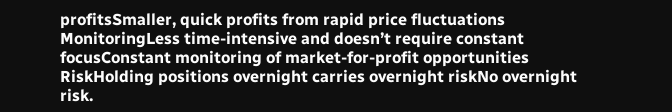profitsSmaller, quick profits from rapid price fluctuations
MonitoringLess time-intensive and doesn’t require constant focusConstant monitoring of market-for-profit opportunities
RiskHolding positions overnight carries overnight riskNo overnight risk.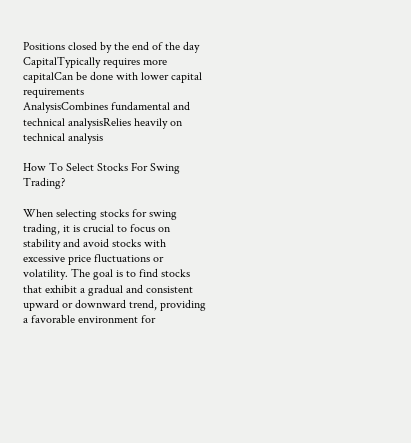Positions closed by the end of the day
CapitalTypically requires more capitalCan be done with lower capital requirements
AnalysisCombines fundamental and technical analysisRelies heavily on technical analysis

How To Select Stocks For Swing Trading?

When selecting stocks for swing trading, it is crucial to focus on stability and avoid stocks with excessive price fluctuations or volatility. The goal is to find stocks that exhibit a gradual and consistent upward or downward trend, providing a favorable environment for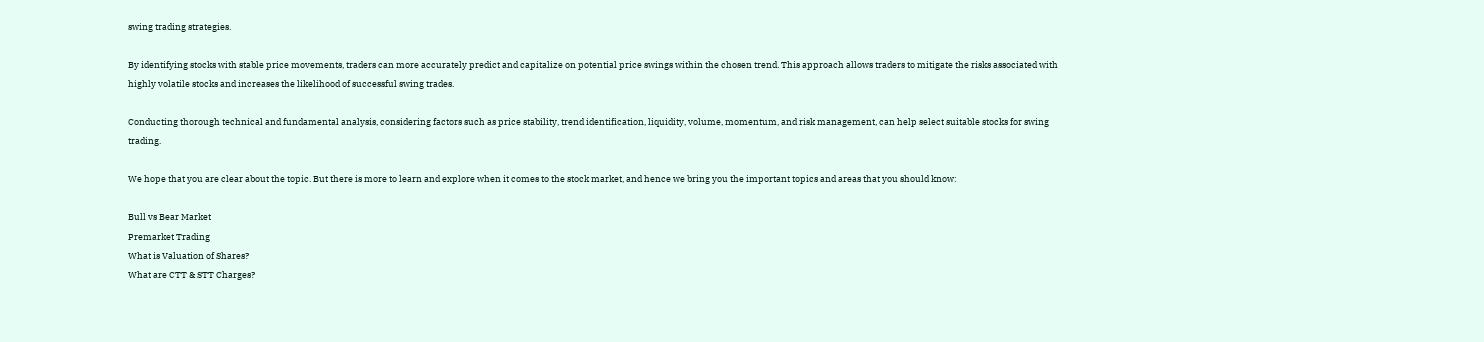swing trading strategies.

By identifying stocks with stable price movements, traders can more accurately predict and capitalize on potential price swings within the chosen trend. This approach allows traders to mitigate the risks associated with highly volatile stocks and increases the likelihood of successful swing trades.

Conducting thorough technical and fundamental analysis, considering factors such as price stability, trend identification, liquidity, volume, momentum, and risk management, can help select suitable stocks for swing trading.

We hope that you are clear about the topic. But there is more to learn and explore when it comes to the stock market, and hence we bring you the important topics and areas that you should know:

Bull vs Bear Market
Premarket Trading
What is Valuation of Shares?
What are CTT & STT Charges?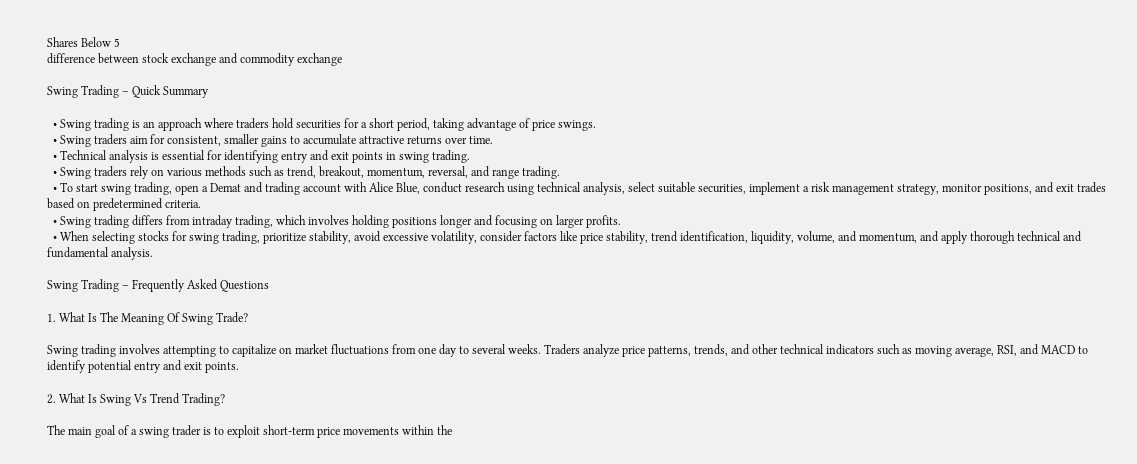Shares Below 5
difference between stock exchange and commodity exchange

Swing Trading – Quick Summary

  • Swing trading is an approach where traders hold securities for a short period, taking advantage of price swings.
  • Swing traders aim for consistent, smaller gains to accumulate attractive returns over time.
  • Technical analysis is essential for identifying entry and exit points in swing trading.
  • Swing traders rely on various methods such as trend, breakout, momentum, reversal, and range trading.
  • To start swing trading, open a Demat and trading account with Alice Blue, conduct research using technical analysis, select suitable securities, implement a risk management strategy, monitor positions, and exit trades based on predetermined criteria.
  • Swing trading differs from intraday trading, which involves holding positions longer and focusing on larger profits.
  • When selecting stocks for swing trading, prioritize stability, avoid excessive volatility, consider factors like price stability, trend identification, liquidity, volume, and momentum, and apply thorough technical and fundamental analysis.

Swing Trading – Frequently Asked Questions

1. What Is The Meaning Of Swing Trade?

Swing trading involves attempting to capitalize on market fluctuations from one day to several weeks. Traders analyze price patterns, trends, and other technical indicators such as moving average, RSI, and MACD to identify potential entry and exit points.

2. What Is Swing Vs Trend Trading?

The main goal of a swing trader is to exploit short-term price movements within the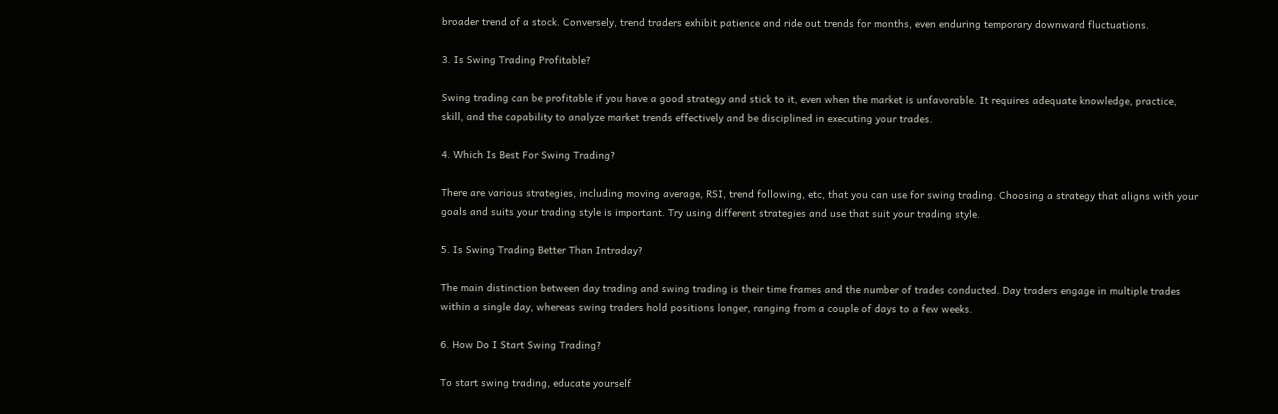broader trend of a stock. Conversely, trend traders exhibit patience and ride out trends for months, even enduring temporary downward fluctuations.

3. Is Swing Trading Profitable?

Swing trading can be profitable if you have a good strategy and stick to it, even when the market is unfavorable. It requires adequate knowledge, practice, skill, and the capability to analyze market trends effectively and be disciplined in executing your trades.

4. Which Is Best For Swing Trading?

There are various strategies, including moving average, RSI, trend following, etc, that you can use for swing trading. Choosing a strategy that aligns with your goals and suits your trading style is important. Try using different strategies and use that suit your trading style.

5. Is Swing Trading Better Than Intraday?

The main distinction between day trading and swing trading is their time frames and the number of trades conducted. Day traders engage in multiple trades within a single day, whereas swing traders hold positions longer, ranging from a couple of days to a few weeks.

6. How Do I Start Swing Trading?

To start swing trading, educate yourself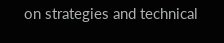on strategies and technical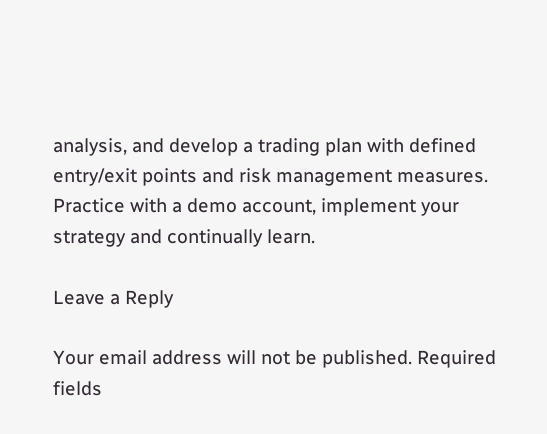analysis, and develop a trading plan with defined entry/exit points and risk management measures. Practice with a demo account, implement your strategy and continually learn.

Leave a Reply

Your email address will not be published. Required fields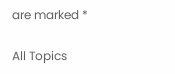are marked *

All Topics